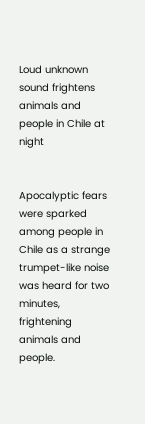Loud unknown sound frightens animals and people in Chile at night


Apocalyptic fears were sparked among people in Chile as a strange trumpet-like noise was heard for two minutes, frightening animals and people.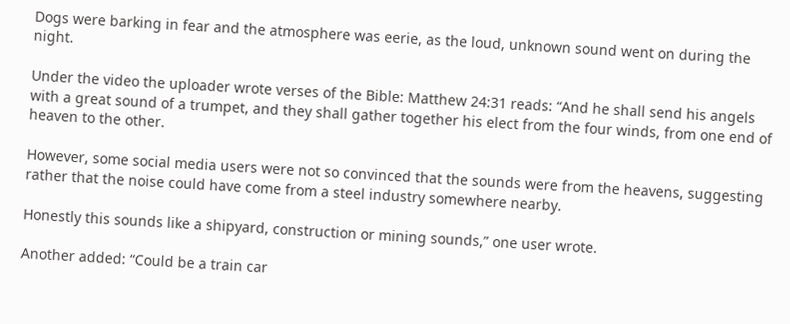Dogs were barking in fear and the atmosphere was eerie, as the loud, unknown sound went on during the night.

Under the video the uploader wrote verses of the Bible: Matthew 24:31 reads: “And he shall send his angels with a great sound of a trumpet, and they shall gather together his elect from the four winds, from one end of heaven to the other.

However, some social media users were not so convinced that the sounds were from the heavens, suggesting rather that the noise could have come from a steel industry somewhere nearby.

Honestly this sounds like a shipyard, construction or mining sounds,” one user wrote.

Another added: “Could be a train car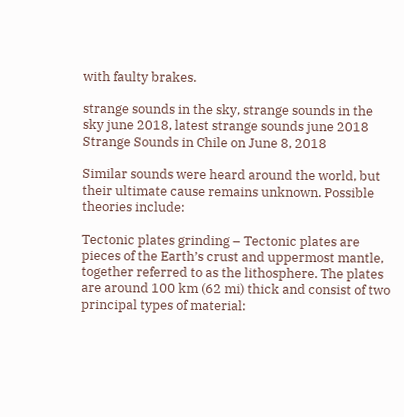with faulty brakes.

strange sounds in the sky, strange sounds in the sky june 2018, latest strange sounds june 2018
Strange Sounds in Chile on June 8, 2018

Similar sounds were heard around the world, but their ultimate cause remains unknown. Possible theories include:

Tectonic plates grinding – Tectonic plates are pieces of the Earth’s crust and uppermost mantle, together referred to as the lithosphere. The plates are around 100 km (62 mi) thick and consist of two principal types of material: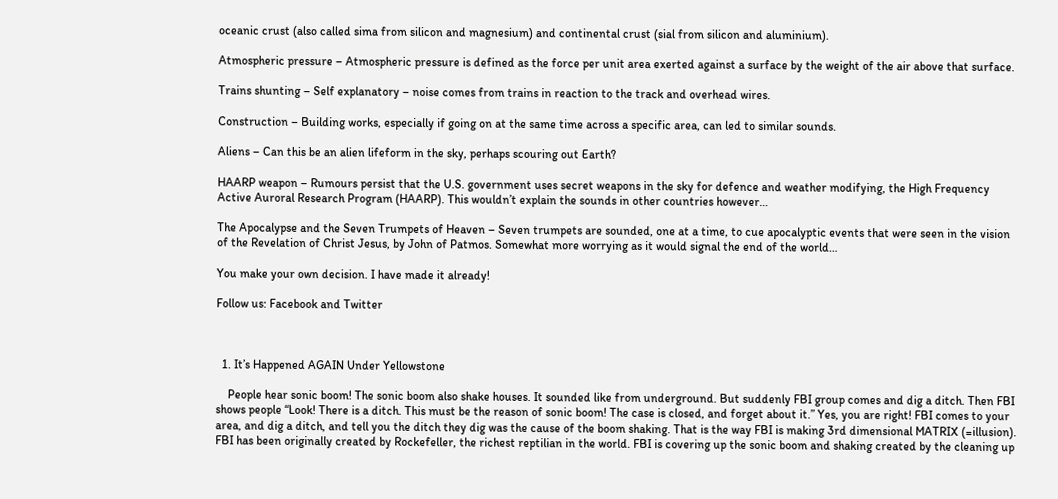oceanic crust (also called sima from silicon and magnesium) and continental crust (sial from silicon and aluminium).

Atmospheric pressure – Atmospheric pressure is defined as the force per unit area exerted against a surface by the weight of the air above that surface.

Trains shunting – Self explanatory – noise comes from trains in reaction to the track and overhead wires.

Construction – Building works, especially if going on at the same time across a specific area, can led to similar sounds.

Aliens – Can this be an alien lifeform in the sky, perhaps scouring out Earth?

HAARP weapon – Rumours persist that the U.S. government uses secret weapons in the sky for defence and weather modifying, the High Frequency Active Auroral Research Program (HAARP). This wouldn’t explain the sounds in other countries however…

The Apocalypse and the Seven Trumpets of Heaven – Seven trumpets are sounded, one at a time, to cue apocalyptic events that were seen in the vision of the Revelation of Christ Jesus, by John of Patmos. Somewhat more worrying as it would signal the end of the world…

You make your own decision. I have made it already!

Follow us: Facebook and Twitter



  1. It’s Happened AGAIN Under Yellowstone

    People hear sonic boom! The sonic boom also shake houses. It sounded like from underground. But suddenly FBI group comes and dig a ditch. Then FBI shows people “Look! There is a ditch. This must be the reason of sonic boom! The case is closed, and forget about it.” Yes, you are right! FBI comes to your area, and dig a ditch, and tell you the ditch they dig was the cause of the boom shaking. That is the way FBI is making 3rd dimensional MATRIX (=illusion). FBI has been originally created by Rockefeller, the richest reptilian in the world. FBI is covering up the sonic boom and shaking created by the cleaning up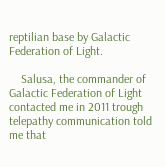reptilian base by Galactic Federation of Light.

    Salusa, the commander of Galactic Federation of Light contacted me in 2011 trough telepathy communication told me that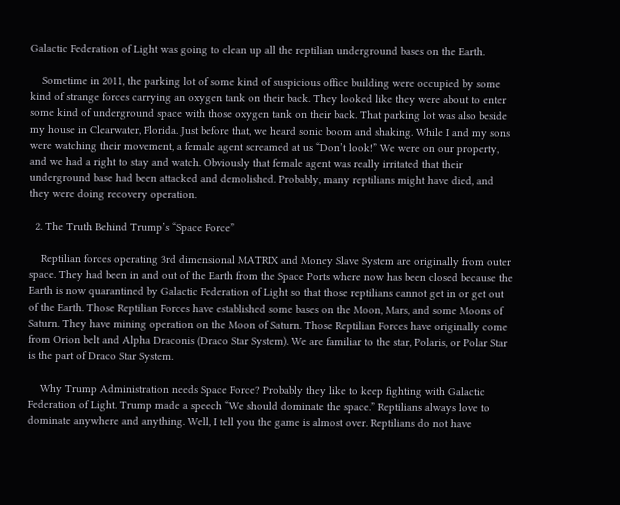Galactic Federation of Light was going to clean up all the reptilian underground bases on the Earth.

    Sometime in 2011, the parking lot of some kind of suspicious office building were occupied by some kind of strange forces carrying an oxygen tank on their back. They looked like they were about to enter some kind of underground space with those oxygen tank on their back. That parking lot was also beside my house in Clearwater, Florida. Just before that, we heard sonic boom and shaking. While I and my sons were watching their movement, a female agent screamed at us “Don’t look!” We were on our property, and we had a right to stay and watch. Obviously that female agent was really irritated that their underground base had been attacked and demolished. Probably, many reptilians might have died, and they were doing recovery operation.

  2. The Truth Behind Trump’s “Space Force”

    Reptilian forces operating 3rd dimensional MATRIX and Money Slave System are originally from outer space. They had been in and out of the Earth from the Space Ports where now has been closed because the Earth is now quarantined by Galactic Federation of Light so that those reptilians cannot get in or get out of the Earth. Those Reptilian Forces have established some bases on the Moon, Mars, and some Moons of Saturn. They have mining operation on the Moon of Saturn. Those Reptilian Forces have originally come from Orion belt and Alpha Draconis (Draco Star System). We are familiar to the star, Polaris, or Polar Star is the part of Draco Star System.

    Why Trump Administration needs Space Force? Probably they like to keep fighting with Galactic Federation of Light. Trump made a speech “We should dominate the space.” Reptilians always love to dominate anywhere and anything. Well, I tell you the game is almost over. Reptilians do not have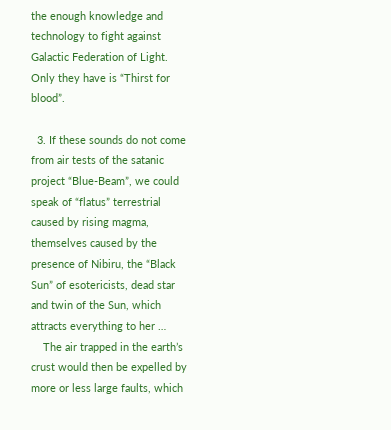the enough knowledge and technology to fight against Galactic Federation of Light. Only they have is “Thirst for blood”.

  3. If these sounds do not come from air tests of the satanic project “Blue-Beam”, we could speak of “flatus” terrestrial caused by rising magma, themselves caused by the presence of Nibiru, the “Black Sun” of esotericists, dead star and twin of the Sun, which attracts everything to her …
    The air trapped in the earth’s crust would then be expelled by more or less large faults, which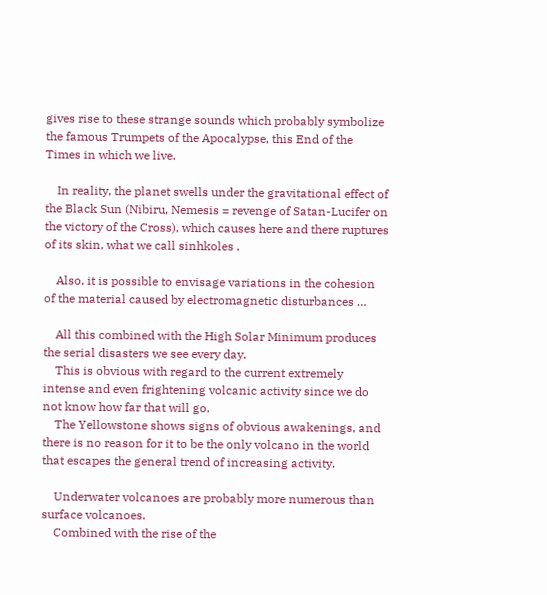gives rise to these strange sounds which probably symbolize the famous Trumpets of the Apocalypse, this End of the Times in which we live.

    In reality, the planet swells under the gravitational effect of the Black Sun (Nibiru, Nemesis = revenge of Satan-Lucifer on the victory of the Cross), which causes here and there ruptures of its skin, what we call sinhkoles .

    Also, it is possible to envisage variations in the cohesion of the material caused by electromagnetic disturbances …

    All this combined with the High Solar Minimum produces the serial disasters we see every day.
    This is obvious with regard to the current extremely intense and even frightening volcanic activity since we do not know how far that will go.
    The Yellowstone shows signs of obvious awakenings, and there is no reason for it to be the only volcano in the world that escapes the general trend of increasing activity.

    Underwater volcanoes are probably more numerous than surface volcanoes.
    Combined with the rise of the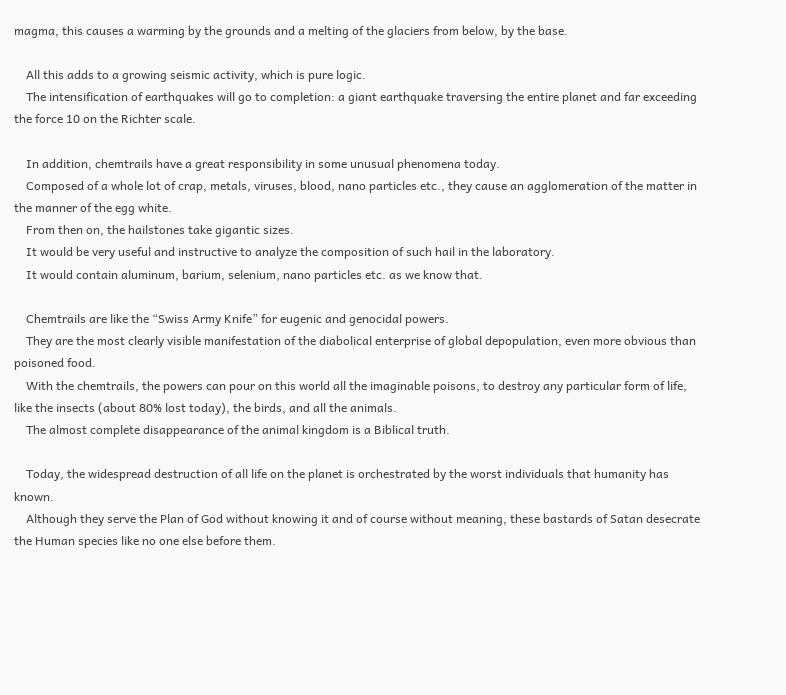magma, this causes a warming by the grounds and a melting of the glaciers from below, by the base.

    All this adds to a growing seismic activity, which is pure logic.
    The intensification of earthquakes will go to completion: a giant earthquake traversing the entire planet and far exceeding the force 10 on the Richter scale.

    In addition, chemtrails have a great responsibility in some unusual phenomena today.
    Composed of a whole lot of crap, metals, viruses, blood, nano particles etc., they cause an agglomeration of the matter in the manner of the egg white.
    From then on, the hailstones take gigantic sizes.
    It would be very useful and instructive to analyze the composition of such hail in the laboratory.
    It would contain aluminum, barium, selenium, nano particles etc. as we know that.

    Chemtrails are like the “Swiss Army Knife” for eugenic and genocidal powers.
    They are the most clearly visible manifestation of the diabolical enterprise of global depopulation, even more obvious than poisoned food.
    With the chemtrails, the powers can pour on this world all the imaginable poisons, to destroy any particular form of life, like the insects (about 80% lost today), the birds, and all the animals.
    The almost complete disappearance of the animal kingdom is a Biblical truth.

    Today, the widespread destruction of all life on the planet is orchestrated by the worst individuals that humanity has known.
    Although they serve the Plan of God without knowing it and of course without meaning, these bastards of Satan desecrate the Human species like no one else before them.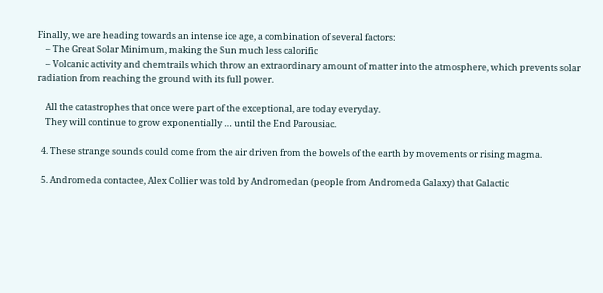Finally, we are heading towards an intense ice age, a combination of several factors:
    – The Great Solar Minimum, making the Sun much less calorific
    – Volcanic activity and chemtrails which throw an extraordinary amount of matter into the atmosphere, which prevents solar radiation from reaching the ground with its full power.

    All the catastrophes that once were part of the exceptional, are today everyday.
    They will continue to grow exponentially … until the End Parousiac.

  4. These strange sounds could come from the air driven from the bowels of the earth by movements or rising magma.

  5. Andromeda contactee, Alex Collier was told by Andromedan (people from Andromeda Galaxy) that Galactic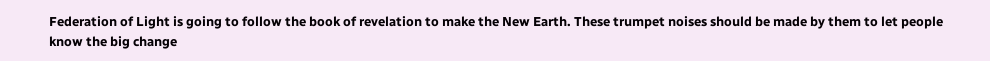Federation of Light is going to follow the book of revelation to make the New Earth. These trumpet noises should be made by them to let people know the big change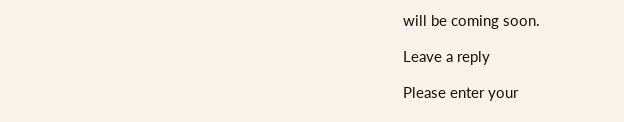will be coming soon.

Leave a reply

Please enter your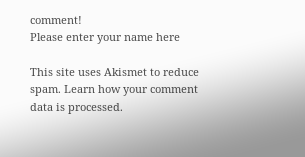comment!
Please enter your name here

This site uses Akismet to reduce spam. Learn how your comment data is processed.